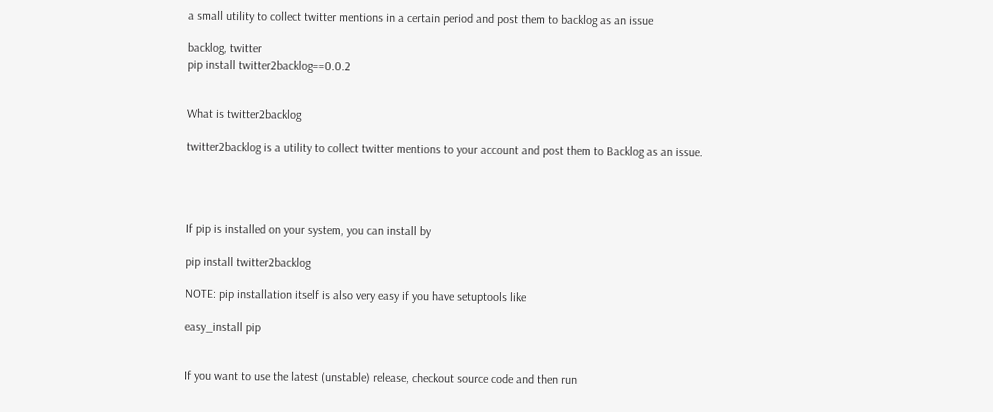a small utility to collect twitter mentions in a certain period and post them to backlog as an issue

backlog, twitter
pip install twitter2backlog==0.0.2


What is twitter2backlog

twitter2backlog is a utility to collect twitter mentions to your account and post them to Backlog as an issue.




If pip is installed on your system, you can install by

pip install twitter2backlog

NOTE: pip installation itself is also very easy if you have setuptools like

easy_install pip


If you want to use the latest (unstable) release, checkout source code and then run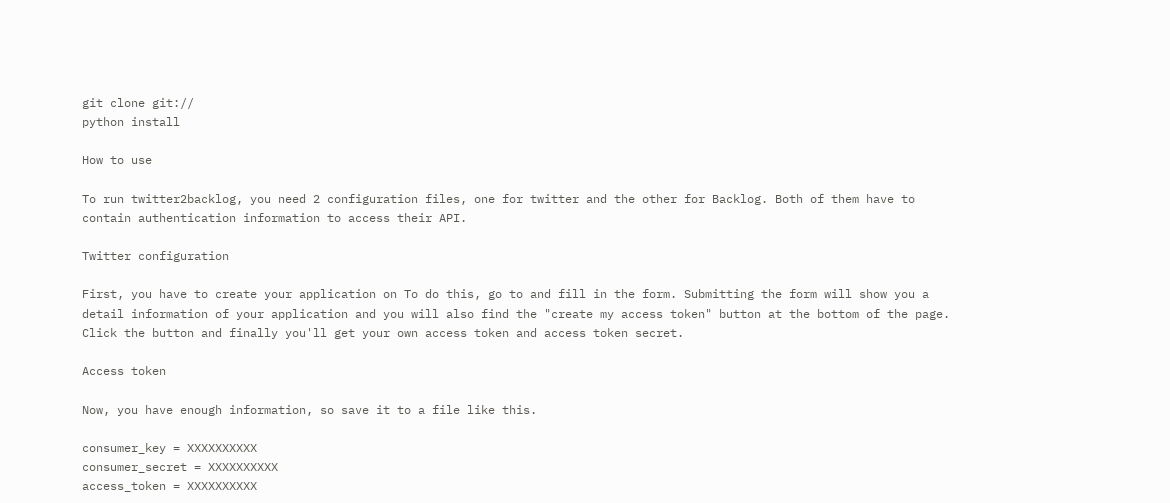git clone git://
python install

How to use

To run twitter2backlog, you need 2 configuration files, one for twitter and the other for Backlog. Both of them have to contain authentication information to access their API.

Twitter configuration

First, you have to create your application on To do this, go to and fill in the form. Submitting the form will show you a detail information of your application and you will also find the "create my access token" button at the bottom of the page. Click the button and finally you'll get your own access token and access token secret.

Access token

Now, you have enough information, so save it to a file like this.

consumer_key = XXXXXXXXXX
consumer_secret = XXXXXXXXXX
access_token = XXXXXXXXXX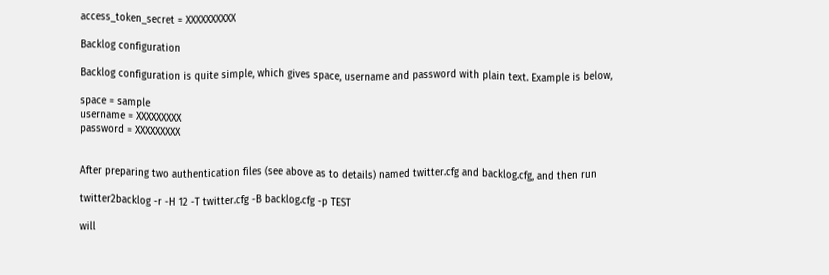access_token_secret = XXXXXXXXXX

Backlog configuration

Backlog configuration is quite simple, which gives space, username and password with plain text. Example is below,

space = sample
username = XXXXXXXXX
password = XXXXXXXXX


After preparing two authentication files (see above as to details) named twitter.cfg and backlog.cfg, and then run

twitter2backlog -r -H 12 -T twitter.cfg -B backlog.cfg -p TEST

will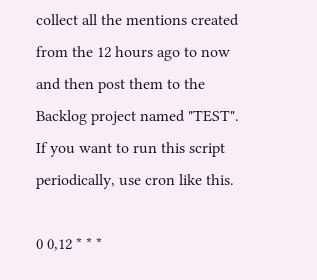collect all the mentions created from the 12 hours ago to now and then post them to the Backlog project named "TEST". If you want to run this script periodically, use cron like this.

0 0,12 * * *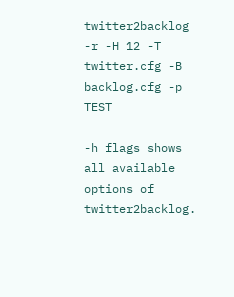twitter2backlog -r -H 12 -T twitter.cfg -B backlog.cfg -p TEST

-h flags shows all available options of twitter2backlog.